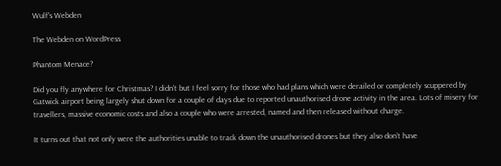Wulf's Webden

The Webden on WordPress

Phantom Menace?

Did you fly anywhere for Christmas? I didn’t but I feel sorry for those who had plans which were derailed or completely scuppered by Gatwick airport being largely shut down for a couple of days due to reported unauthorised drone activity in the area. Lots of misery for travellers, massive economic costs and also a couple who were arrested, named and then released without charge.

It turns out that not only were the authorities unable to track down the unauthorised drones but they also don’t have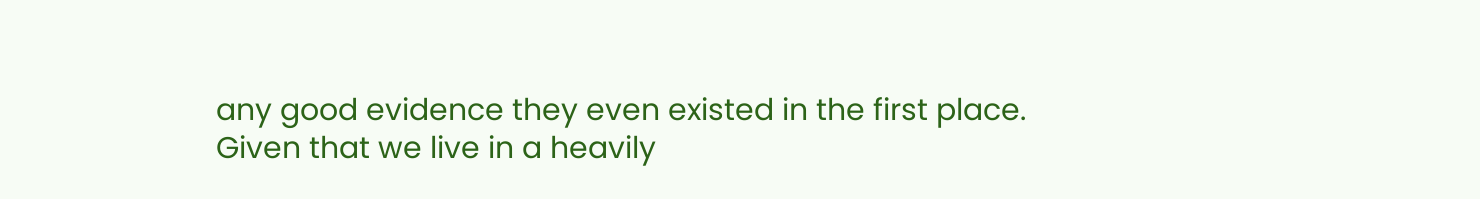any good evidence they even existed in the first place. Given that we live in a heavily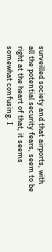surveilled society and that airports, with all the potential security fears, seem to be right at the heart of that, it seems somewhat confusing. I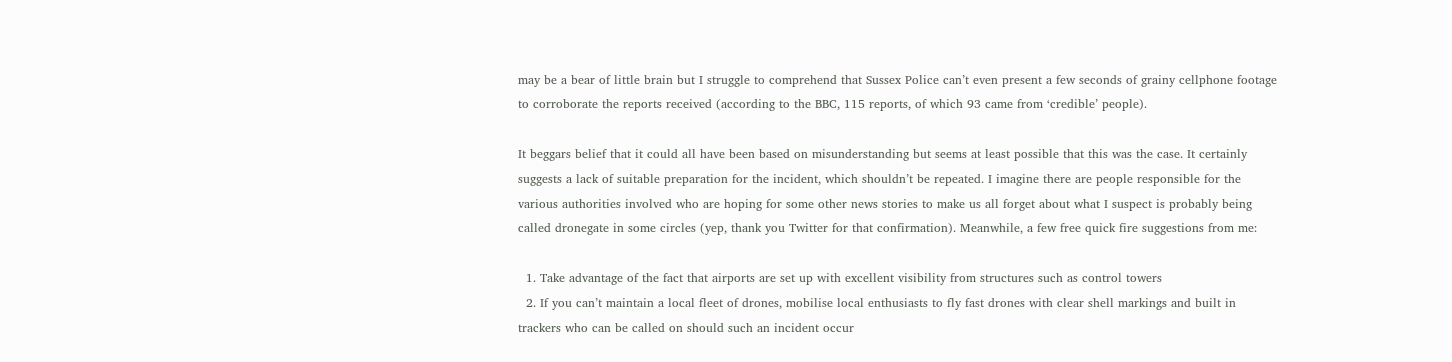may be a bear of little brain but I struggle to comprehend that Sussex Police can’t even present a few seconds of grainy cellphone footage to corroborate the reports received (according to the BBC, 115 reports, of which 93 came from ‘credible’ people).

It beggars belief that it could all have been based on misunderstanding but seems at least possible that this was the case. It certainly suggests a lack of suitable preparation for the incident, which shouldn’t be repeated. I imagine there are people responsible for the various authorities involved who are hoping for some other news stories to make us all forget about what I suspect is probably being called dronegate in some circles (yep, thank you Twitter for that confirmation). Meanwhile, a few free quick fire suggestions from me:

  1. Take advantage of the fact that airports are set up with excellent visibility from structures such as control towers
  2. If you can’t maintain a local fleet of drones, mobilise local enthusiasts to fly fast drones with clear shell markings and built in trackers who can be called on should such an incident occur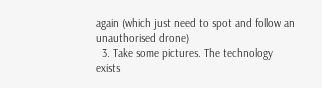again (which just need to spot and follow an unauthorised drone)
  3. Take some pictures. The technology exists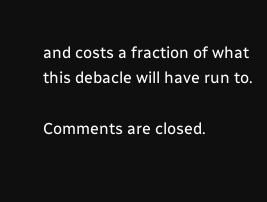and costs a fraction of what this debacle will have run to.

Comments are closed.